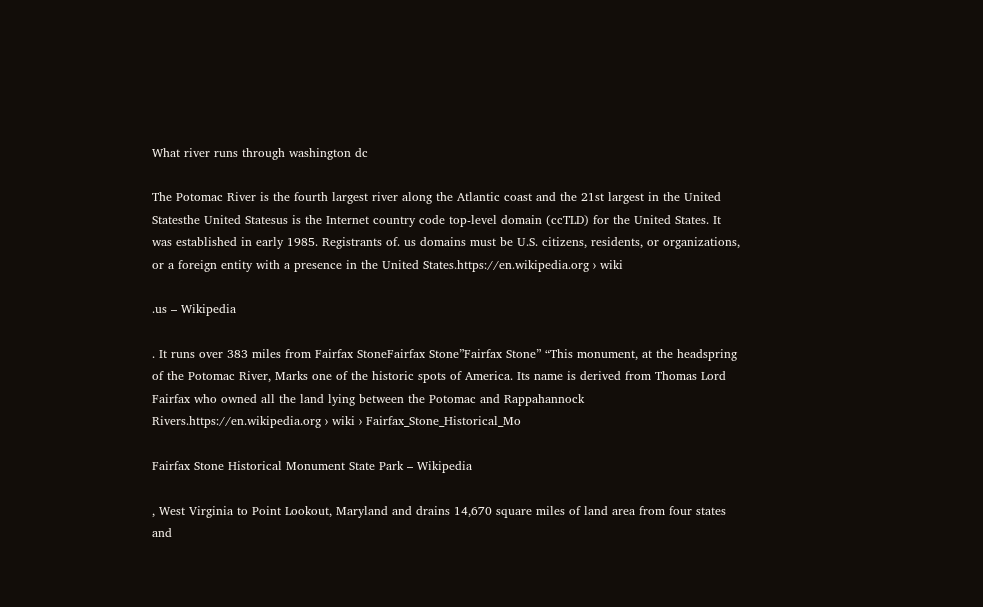What river runs through washington dc

The Potomac River is the fourth largest river along the Atlantic coast and the 21st largest in the United Statesthe United Statesus is the Internet country code top-level domain (ccTLD) for the United States. It was established in early 1985. Registrants of. us domains must be U.S. citizens, residents, or organizations, or a foreign entity with a presence in the United States.https://en.wikipedia.org › wiki

.us – Wikipedia

. It runs over 383 miles from Fairfax StoneFairfax Stone”Fairfax Stone” “This monument, at the headspring of the Potomac River, Marks one of the historic spots of America. Its name is derived from Thomas Lord Fairfax who owned all the land lying between the Potomac and Rappahannock Rivers.https://en.wikipedia.org › wiki › Fairfax_Stone_Historical_Mo

Fairfax Stone Historical Monument State Park – Wikipedia

, West Virginia to Point Lookout, Maryland and drains 14,670 square miles of land area from four states and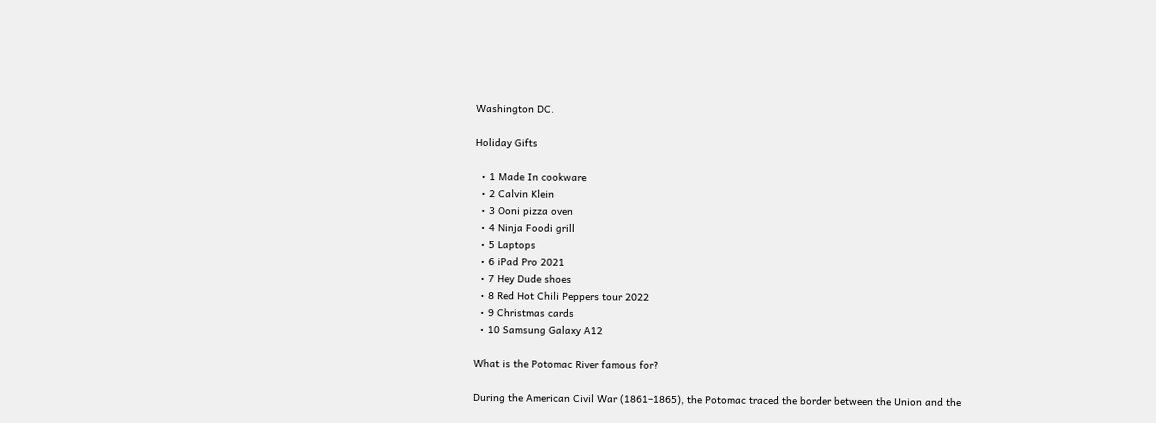Washington DC.

Holiday Gifts

  • 1 Made In cookware
  • 2 Calvin Klein
  • 3 Ooni pizza oven
  • 4 Ninja Foodi grill
  • 5 Laptops
  • 6 iPad Pro 2021
  • 7 Hey Dude shoes
  • 8 Red Hot Chili Peppers tour 2022
  • 9 Christmas cards
  • 10 Samsung Galaxy A12

What is the Potomac River famous for?

During the American Civil War (1861–1865), the Potomac traced the border between the Union and the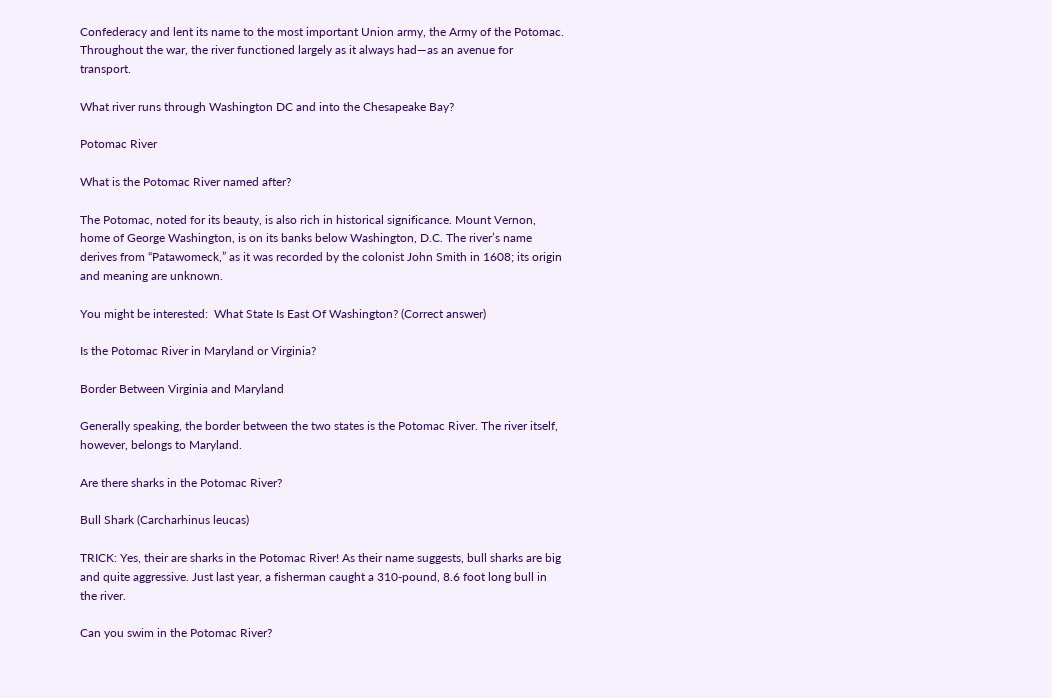Confederacy and lent its name to the most important Union army, the Army of the Potomac. Throughout the war, the river functioned largely as it always had—as an avenue for transport.

What river runs through Washington DC and into the Chesapeake Bay?

Potomac River

What is the Potomac River named after?

The Potomac, noted for its beauty, is also rich in historical significance. Mount Vernon, home of George Washington, is on its banks below Washington, D.C. The river’s name derives from “Patawomeck,” as it was recorded by the colonist John Smith in 1608; its origin and meaning are unknown.

You might be interested:  What State Is East Of Washington? (Correct answer)

Is the Potomac River in Maryland or Virginia?

Border Between Virginia and Maryland

Generally speaking, the border between the two states is the Potomac River. The river itself, however, belongs to Maryland.

Are there sharks in the Potomac River?

Bull Shark (Carcharhinus leucas)

TRICK: Yes, their are sharks in the Potomac River! As their name suggests, bull sharks are big and quite aggressive. Just last year, a fisherman caught a 310-pound, 8.6 foot long bull in the river.

Can you swim in the Potomac River?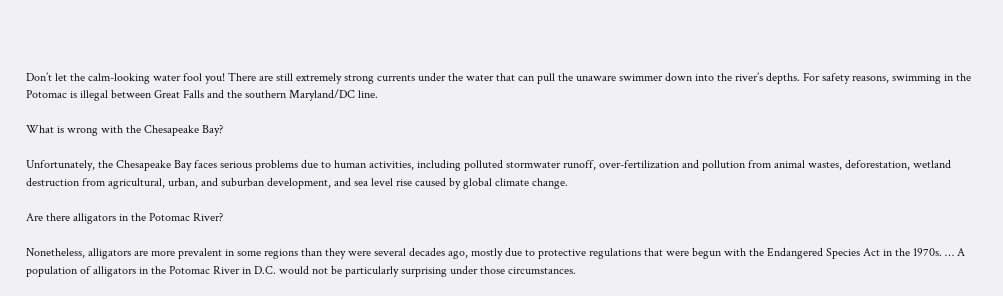Don’t let the calm-looking water fool you! There are still extremely strong currents under the water that can pull the unaware swimmer down into the river’s depths. For safety reasons, swimming in the Potomac is illegal between Great Falls and the southern Maryland/DC line.

What is wrong with the Chesapeake Bay?

Unfortunately, the Chesapeake Bay faces serious problems due to human activities, including polluted stormwater runoff, over-fertilization and pollution from animal wastes, deforestation, wetland destruction from agricultural, urban, and suburban development, and sea level rise caused by global climate change.

Are there alligators in the Potomac River?

Nonetheless, alligators are more prevalent in some regions than they were several decades ago, mostly due to protective regulations that were begun with the Endangered Species Act in the 1970s. … A population of alligators in the Potomac River in D.C. would not be particularly surprising under those circumstances.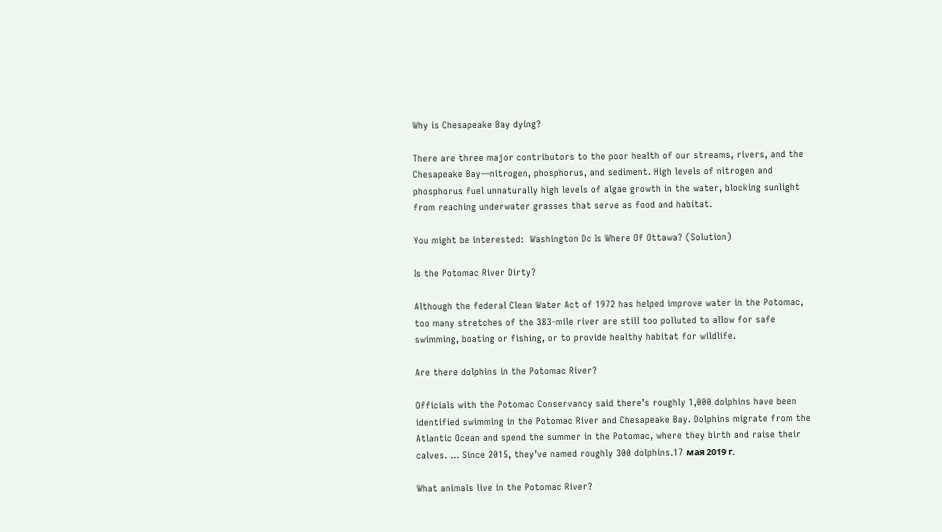Why is Chesapeake Bay dying?

There are three major contributors to the poor health of our streams, rivers, and the Chesapeake Bay—nitrogen, phosphorus, and sediment. High levels of nitrogen and phosphorus fuel unnaturally high levels of algae growth in the water, blocking sunlight from reaching underwater grasses that serve as food and habitat.

You might be interested:  Washington Dc Is Where Of Ottawa? (Solution)

Is the Potomac River Dirty?

Although the federal Clean Water Act of 1972 has helped improve water in the Potomac, too many stretches of the 383-mile river are still too polluted to allow for safe swimming, boating or fishing, or to provide healthy habitat for wildlife.

Are there dolphins in the Potomac River?

Officials with the Potomac Conservancy said there’s roughly 1,000 dolphins have been identified swimming in the Potomac River and Chesapeake Bay. Dolphins migrate from the Atlantic Ocean and spend the summer in the Potomac, where they birth and raise their calves. … Since 2015, they’ve named roughly 300 dolphins.17 мая 2019 г.

What animals live in the Potomac River?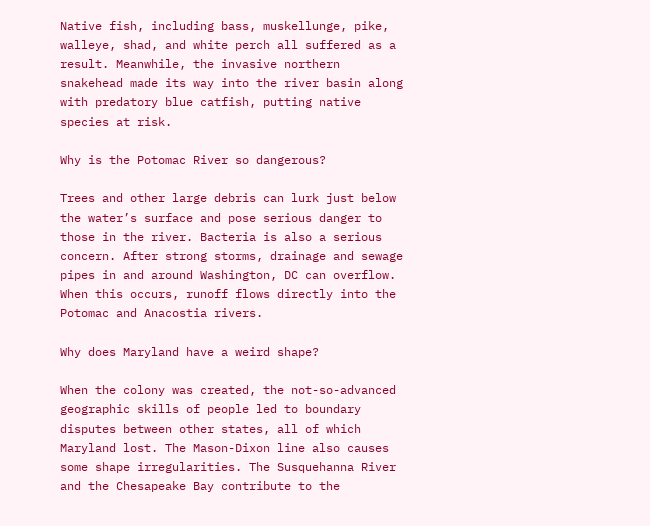Native fish, including bass, muskellunge, pike, walleye, shad, and white perch all suffered as a result. Meanwhile, the invasive northern snakehead made its way into the river basin along with predatory blue catfish, putting native species at risk.

Why is the Potomac River so dangerous?

Trees and other large debris can lurk just below the water’s surface and pose serious danger to those in the river. Bacteria is also a serious concern. After strong storms, drainage and sewage pipes in and around Washington, DC can overflow. When this occurs, runoff flows directly into the Potomac and Anacostia rivers.

Why does Maryland have a weird shape?

When the colony was created, the not-so-advanced geographic skills of people led to boundary disputes between other states, all of which Maryland lost. The Mason-Dixon line also causes some shape irregularities. The Susquehanna River and the Chesapeake Bay contribute to the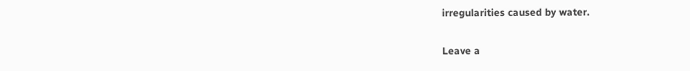irregularities caused by water.

Leave a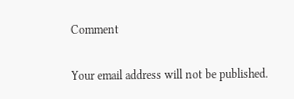Comment

Your email address will not be published.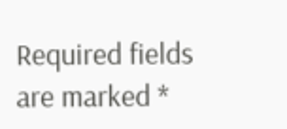Required fields are marked *